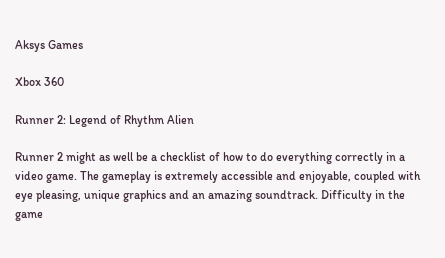Aksys Games

Xbox 360

Runner 2: Legend of Rhythm Alien

Runner 2 might as well be a checklist of how to do everything correctly in a video game. The gameplay is extremely accessible and enjoyable, coupled with eye pleasing, unique graphics and an amazing soundtrack. Difficulty in the game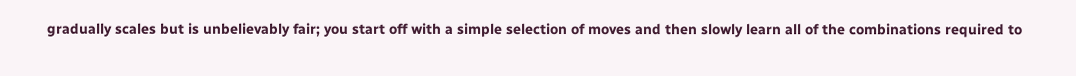gradually scales but is unbelievably fair; you start off with a simple selection of moves and then slowly learn all of the combinations required to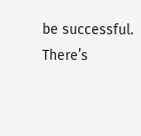be successful. There’s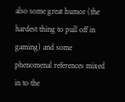also some great humor (the hardest thing to pull off in gaming) and some phenomenal references mixed in to the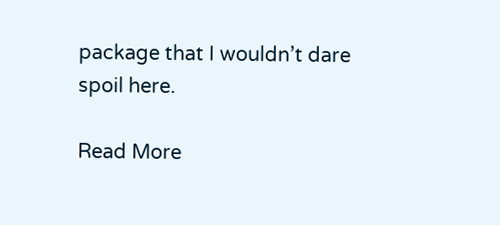package that I wouldn’t dare spoil here.

Read More